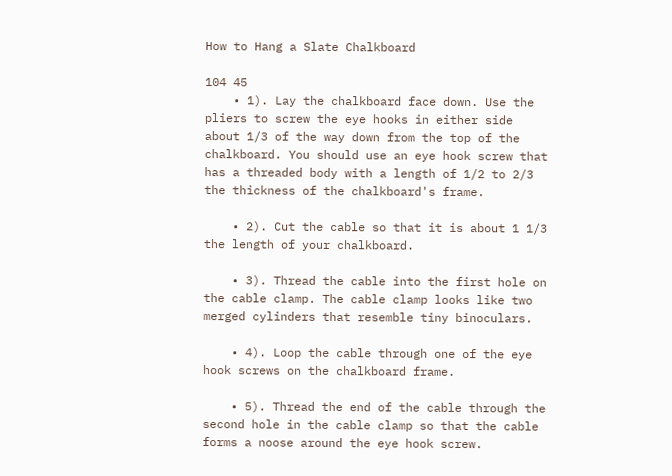How to Hang a Slate Chalkboard

104 45
    • 1). Lay the chalkboard face down. Use the pliers to screw the eye hooks in either side about 1/3 of the way down from the top of the chalkboard. You should use an eye hook screw that has a threaded body with a length of 1/2 to 2/3 the thickness of the chalkboard's frame.

    • 2). Cut the cable so that it is about 1 1/3 the length of your chalkboard.

    • 3). Thread the cable into the first hole on the cable clamp. The cable clamp looks like two merged cylinders that resemble tiny binoculars.

    • 4). Loop the cable through one of the eye hook screws on the chalkboard frame.

    • 5). Thread the end of the cable through the second hole in the cable clamp so that the cable forms a noose around the eye hook screw.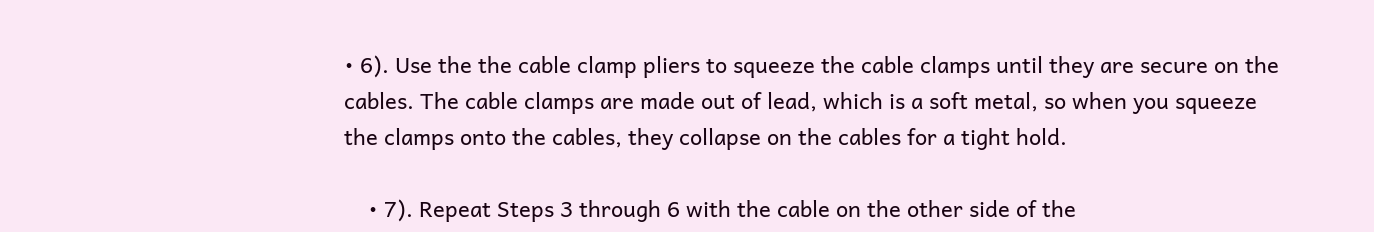• 6). Use the the cable clamp pliers to squeeze the cable clamps until they are secure on the cables. The cable clamps are made out of lead, which is a soft metal, so when you squeeze the clamps onto the cables, they collapse on the cables for a tight hold.

    • 7). Repeat Steps 3 through 6 with the cable on the other side of the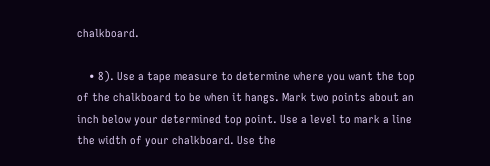chalkboard.

    • 8). Use a tape measure to determine where you want the top of the chalkboard to be when it hangs. Mark two points about an inch below your determined top point. Use a level to mark a line the width of your chalkboard. Use the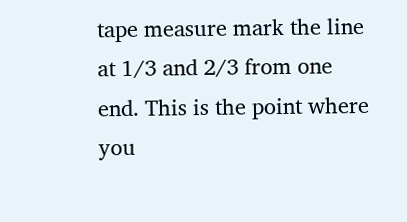tape measure mark the line at 1/3 and 2/3 from one end. This is the point where you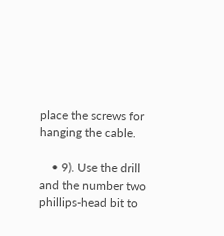place the screws for hanging the cable.

    • 9). Use the drill and the number two phillips-head bit to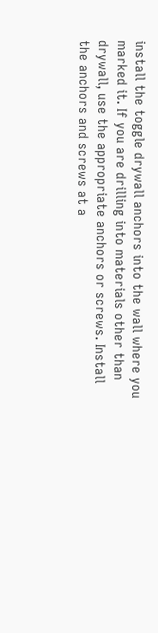install the toggle drywall anchors into the wall where you marked it. If you are drilling into materials other than drywall, use the appropriate anchors or screws. Install the anchors and screws at a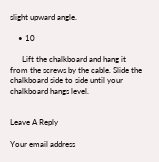slight upward angle.

    • 10

      Lift the chalkboard and hang it from the screws by the cable. Slide the chalkboard side to side until your chalkboard hangs level.


Leave A Reply

Your email address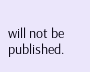will not be published.